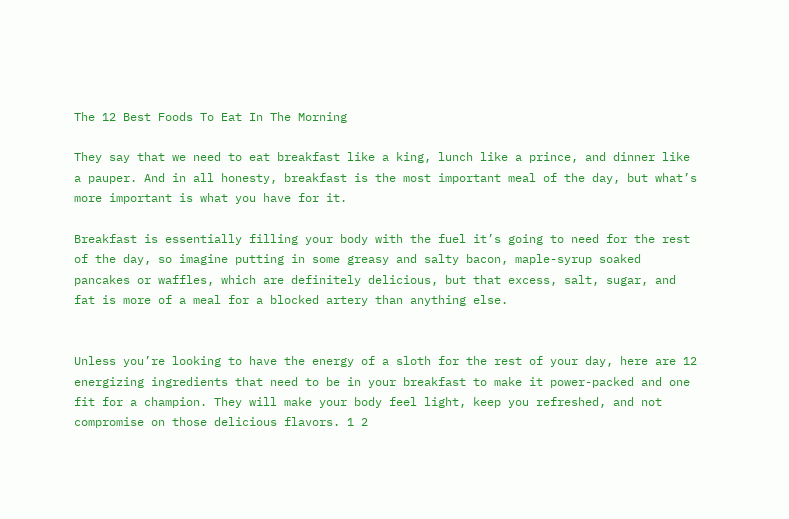The 12 Best Foods To Eat In The Morning

They say that we need to eat breakfast like a king, lunch like a prince, and dinner like a pauper. And in all honesty, breakfast is the most important meal of the day, but what’s more important is what you have for it.

Breakfast is essentially filling your body with the fuel it’s going to need for the rest of the day, so imagine putting in some greasy and salty bacon, maple-syrup soaked pancakes or waffles, which are definitely delicious, but that excess, salt, sugar, and fat is more of a meal for a blocked artery than anything else.


Unless you’re looking to have the energy of a sloth for the rest of your day, here are 12 energizing ingredients that need to be in your breakfast to make it power-packed and one fit for a champion. They will make your body feel light, keep you refreshed, and not compromise on those delicious flavors. 1 2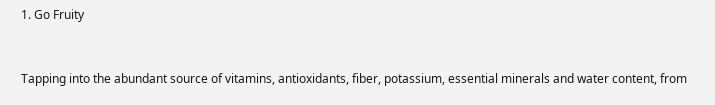1. Go Fruity



Tapping into the abundant source of vitamins, antioxidants, fiber, potassium, essential minerals and water content, from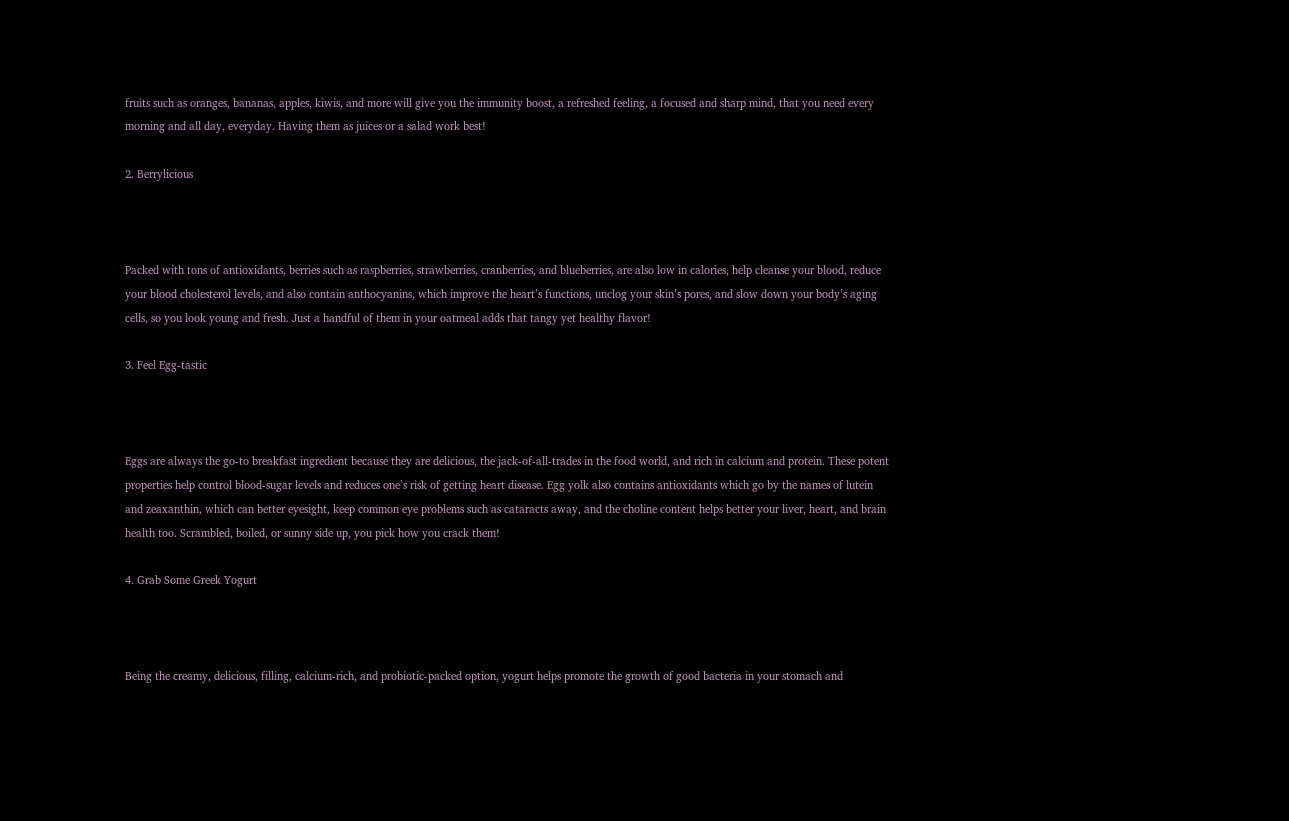fruits such as oranges, bananas, apples, kiwis, and more will give you the immunity boost, a refreshed feeling, a focused and sharp mind, that you need every morning and all day, everyday. Having them as juices or a salad work best!

2. Berrylicious



Packed with tons of antioxidants, berries such as raspberries, strawberries, cranberries, and blueberries, are also low in calories, help cleanse your blood, reduce your blood cholesterol levels, and also contain anthocyanins, which improve the heart’s functions, unclog your skin’s pores, and slow down your body’s aging cells, so you look young and fresh. Just a handful of them in your oatmeal adds that tangy yet healthy flavor!

3. Feel Egg-tastic



Eggs are always the go-to breakfast ingredient because they are delicious, the jack-of-all-trades in the food world, and rich in calcium and protein. These potent properties help control blood-sugar levels and reduces one’s risk of getting heart disease. Egg yolk also contains antioxidants which go by the names of lutein and zeaxanthin, which can better eyesight, keep common eye problems such as cataracts away, and the choline content helps better your liver, heart, and brain health too. Scrambled, boiled, or sunny side up, you pick how you crack them!

4. Grab Some Greek Yogurt



Being the creamy, delicious, filling, calcium-rich, and probiotic-packed option, yogurt helps promote the growth of good bacteria in your stomach and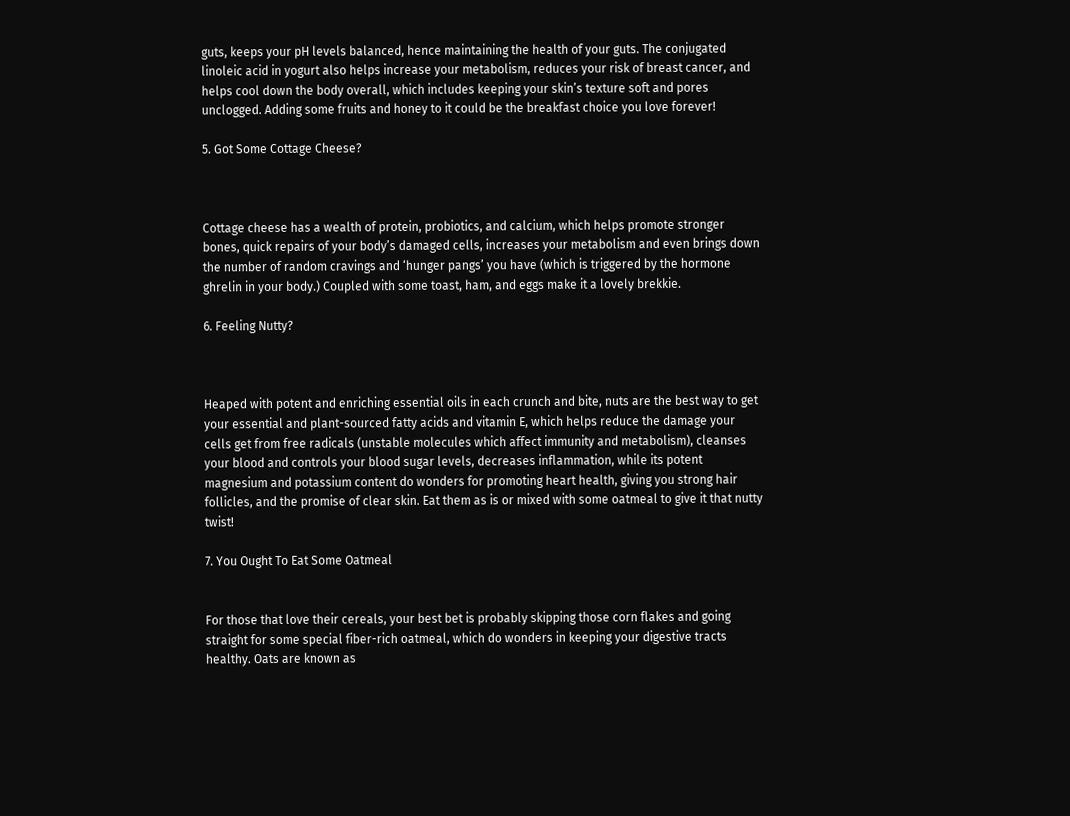guts, keeps your pH levels balanced, hence maintaining the health of your guts. The conjugated linoleic acid in yogurt also helps increase your metabolism, reduces your risk of breast cancer, and helps cool down the body overall, which includes keeping your skin’s texture soft and pores unclogged. Adding some fruits and honey to it could be the breakfast choice you love forever!

5. Got Some Cottage Cheese?



Cottage cheese has a wealth of protein, probiotics, and calcium, which helps promote stronger bones, quick repairs of your body’s damaged cells, increases your metabolism and even brings down the number of random cravings and ‘hunger pangs’ you have (which is triggered by the hormone ghrelin in your body.) Coupled with some toast, ham, and eggs make it a lovely brekkie.

6. Feeling Nutty?



Heaped with potent and enriching essential oils in each crunch and bite, nuts are the best way to get your essential and plant-sourced fatty acids and vitamin E, which helps reduce the damage your cells get from free radicals (unstable molecules which affect immunity and metabolism), cleanses your blood and controls your blood sugar levels, decreases inflammation, while its potent magnesium and potassium content do wonders for promoting heart health, giving you strong hair follicles, and the promise of clear skin. Eat them as is or mixed with some oatmeal to give it that nutty twist!

7. You Ought To Eat Some Oatmeal


For those that love their cereals, your best bet is probably skipping those corn flakes and going straight for some special fiber-rich oatmeal, which do wonders in keeping your digestive tracts healthy. Oats are known as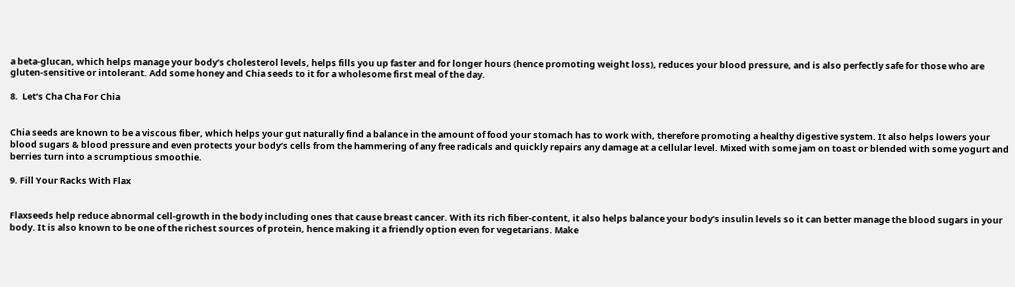a beta-glucan, which helps manage your body’s cholesterol levels, helps fills you up faster and for longer hours (hence promoting weight loss), reduces your blood pressure, and is also perfectly safe for those who are gluten-sensitive or intolerant. Add some honey and Chia seeds to it for a wholesome first meal of the day.

8.  Let’s Cha Cha For Chia


Chia seeds are known to be a viscous fiber, which helps your gut naturally find a balance in the amount of food your stomach has to work with, therefore promoting a healthy digestive system. It also helps lowers your blood sugars & blood pressure and even protects your body’s cells from the hammering of any free radicals and quickly repairs any damage at a cellular level. Mixed with some jam on toast or blended with some yogurt and berries turn into a scrumptious smoothie.

9. Fill Your Racks With Flax


Flaxseeds help reduce abnormal cell-growth in the body including ones that cause breast cancer. With its rich fiber-content, it also helps balance your body’s insulin levels so it can better manage the blood sugars in your body. It is also known to be one of the richest sources of protein, hence making it a friendly option even for vegetarians. Make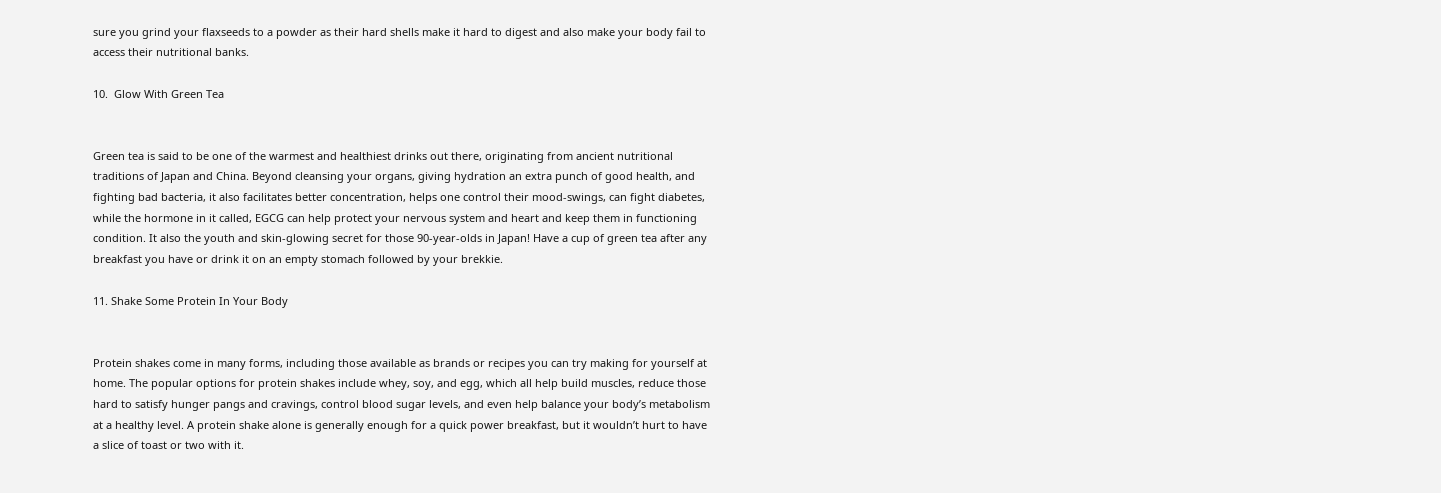sure you grind your flaxseeds to a powder as their hard shells make it hard to digest and also make your body fail to access their nutritional banks.

10.  Glow With Green Tea


Green tea is said to be one of the warmest and healthiest drinks out there, originating from ancient nutritional traditions of Japan and China. Beyond cleansing your organs, giving hydration an extra punch of good health, and fighting bad bacteria, it also facilitates better concentration, helps one control their mood-swings, can fight diabetes, while the hormone in it called, EGCG can help protect your nervous system and heart and keep them in functioning condition. It also the youth and skin-glowing secret for those 90-year-olds in Japan! Have a cup of green tea after any breakfast you have or drink it on an empty stomach followed by your brekkie.

11. Shake Some Protein In Your Body


Protein shakes come in many forms, including those available as brands or recipes you can try making for yourself at home. The popular options for protein shakes include whey, soy, and egg, which all help build muscles, reduce those hard to satisfy hunger pangs and cravings, control blood sugar levels, and even help balance your body’s metabolism at a healthy level. A protein shake alone is generally enough for a quick power breakfast, but it wouldn’t hurt to have a slice of toast or two with it.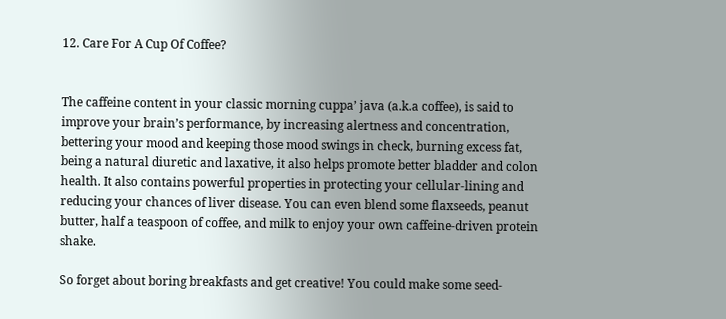12. Care For A Cup Of Coffee?


The caffeine content in your classic morning cuppa’ java (a.k.a coffee), is said to improve your brain’s performance, by increasing alertness and concentration, bettering your mood and keeping those mood swings in check, burning excess fat, being a natural diuretic and laxative, it also helps promote better bladder and colon health. It also contains powerful properties in protecting your cellular-lining and reducing your chances of liver disease. You can even blend some flaxseeds, peanut butter, half a teaspoon of coffee, and milk to enjoy your own caffeine-driven protein shake.

So forget about boring breakfasts and get creative! You could make some seed-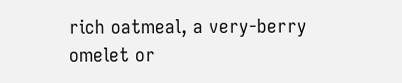rich oatmeal, a very-berry omelet or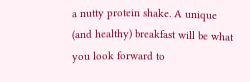a nutty protein shake. A unique (and healthy) breakfast will be what you look forward to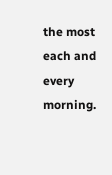the most each and every morning.